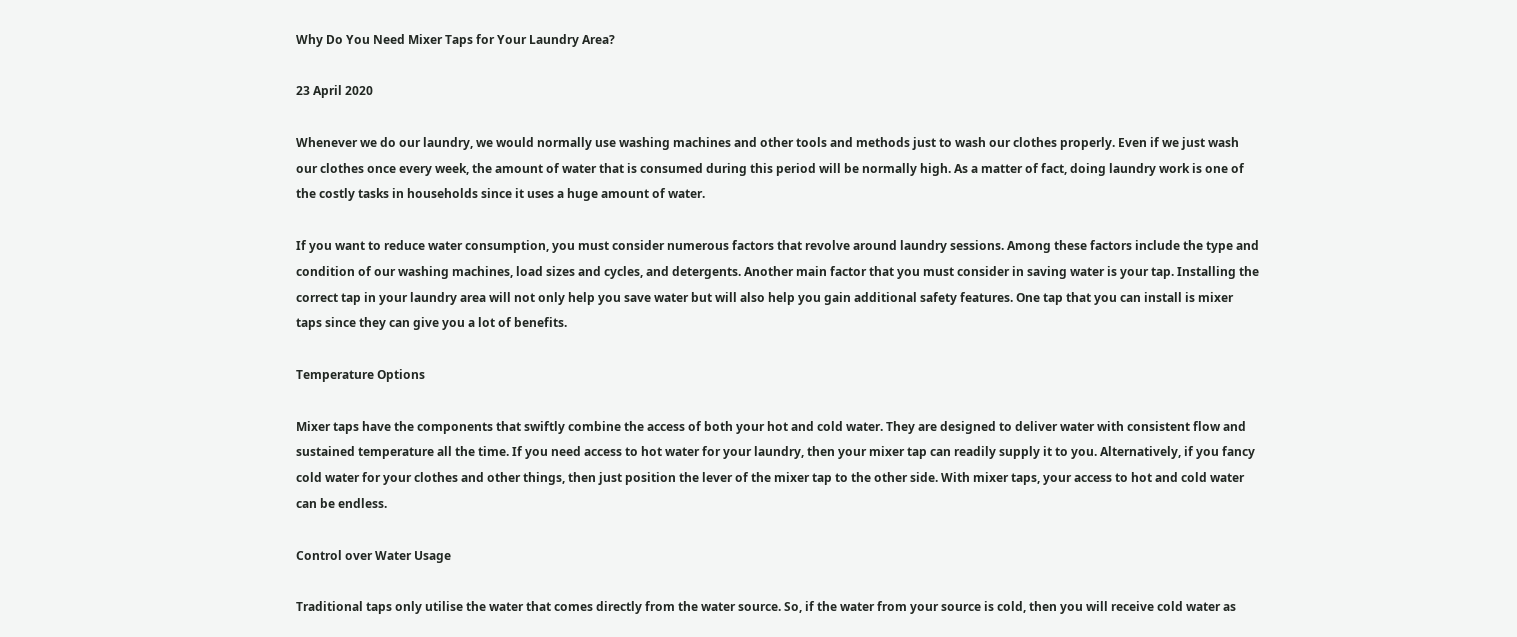Why Do You Need Mixer Taps for Your Laundry Area?

23 April 2020

Whenever we do our laundry, we would normally use washing machines and other tools and methods just to wash our clothes properly. Even if we just wash our clothes once every week, the amount of water that is consumed during this period will be normally high. As a matter of fact, doing laundry work is one of the costly tasks in households since it uses a huge amount of water.

If you want to reduce water consumption, you must consider numerous factors that revolve around laundry sessions. Among these factors include the type and condition of our washing machines, load sizes and cycles, and detergents. Another main factor that you must consider in saving water is your tap. Installing the correct tap in your laundry area will not only help you save water but will also help you gain additional safety features. One tap that you can install is mixer taps since they can give you a lot of benefits.

Temperature Options

Mixer taps have the components that swiftly combine the access of both your hot and cold water. They are designed to deliver water with consistent flow and sustained temperature all the time. If you need access to hot water for your laundry, then your mixer tap can readily supply it to you. Alternatively, if you fancy cold water for your clothes and other things, then just position the lever of the mixer tap to the other side. With mixer taps, your access to hot and cold water can be endless.

Control over Water Usage

Traditional taps only utilise the water that comes directly from the water source. So, if the water from your source is cold, then you will receive cold water as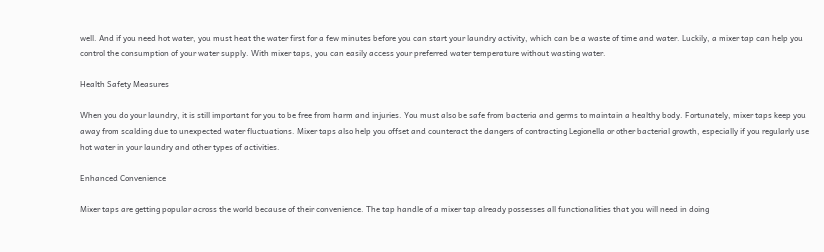well. And if you need hot water, you must heat the water first for a few minutes before you can start your laundry activity, which can be a waste of time and water. Luckily, a mixer tap can help you control the consumption of your water supply. With mixer taps, you can easily access your preferred water temperature without wasting water.

Health Safety Measures

When you do your laundry, it is still important for you to be free from harm and injuries. You must also be safe from bacteria and germs to maintain a healthy body. Fortunately, mixer taps keep you away from scalding due to unexpected water fluctuations. Mixer taps also help you offset and counteract the dangers of contracting Legionella or other bacterial growth, especially if you regularly use hot water in your laundry and other types of activities.

Enhanced Convenience

Mixer taps are getting popular across the world because of their convenience. The tap handle of a mixer tap already possesses all functionalities that you will need in doing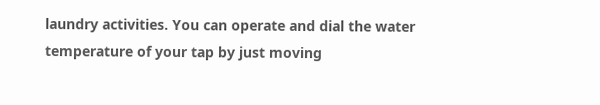laundry activities. You can operate and dial the water temperature of your tap by just moving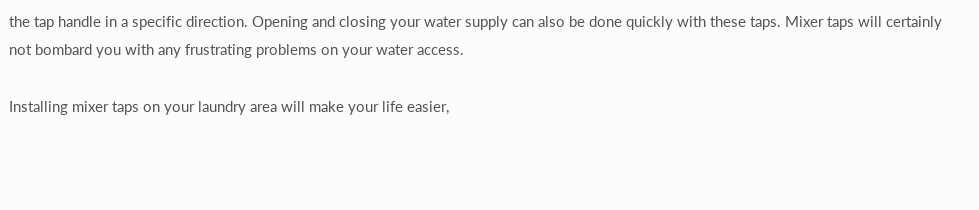the tap handle in a specific direction. Opening and closing your water supply can also be done quickly with these taps. Mixer taps will certainly not bombard you with any frustrating problems on your water access.

Installing mixer taps on your laundry area will make your life easier,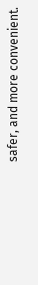safer, and more convenient.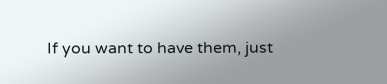If you want to have them, just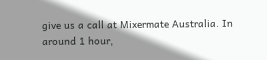give us a call at Mixermate Australia. In around 1 hour,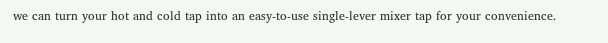we can turn your hot and cold tap into an easy-to-use single-lever mixer tap for your convenience.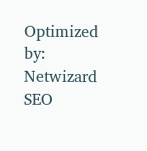Optimized by: Netwizard SEO